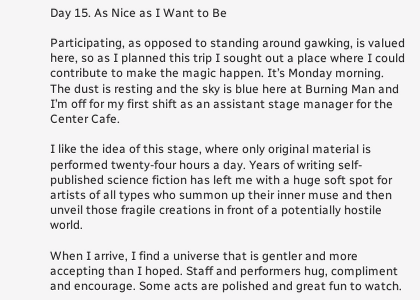Day 15. As Nice as I Want to Be

Participating, as opposed to standing around gawking, is valued here, so as I planned this trip I sought out a place where I could contribute to make the magic happen. It’s Monday morning. The dust is resting and the sky is blue here at Burning Man and I’m off for my first shift as an assistant stage manager for the Center Cafe.

I like the idea of this stage, where only original material is performed twenty-four hours a day. Years of writing self-published science fiction has left me with a huge soft spot for artists of all types who summon up their inner muse and then unveil those fragile creations in front of a potentially hostile world.

When I arrive, I find a universe that is gentler and more accepting than I hoped. Staff and performers hug, compliment and encourage. Some acts are polished and great fun to watch.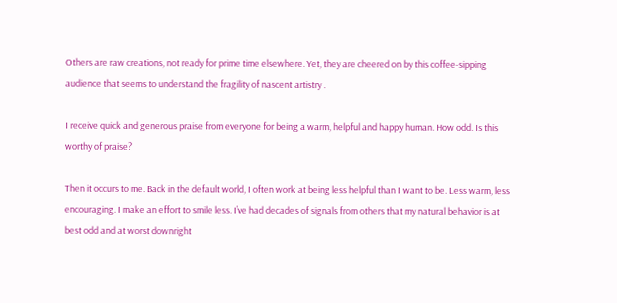Others are raw creations, not ready for prime time elsewhere. Yet, they are cheered on by this coffee-sipping audience that seems to understand the fragility of nascent artistry .

I receive quick and generous praise from everyone for being a warm, helpful and happy human. How odd. Is this worthy of praise?

Then it occurs to me. Back in the default world, I often work at being less helpful than I want to be. Less warm, less encouraging. I make an effort to smile less. I’ve had decades of signals from others that my natural behavior is at best odd and at worst downright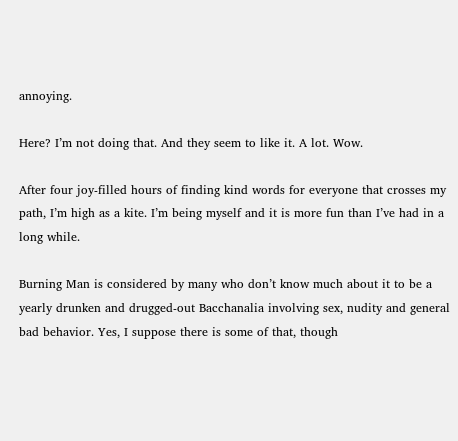annoying.

Here? I’m not doing that. And they seem to like it. A lot. Wow.

After four joy-filled hours of finding kind words for everyone that crosses my path, I’m high as a kite. I’m being myself and it is more fun than I’ve had in a long while.

Burning Man is considered by many who don’t know much about it to be a yearly drunken and drugged-out Bacchanalia involving sex, nudity and general bad behavior. Yes, I suppose there is some of that, though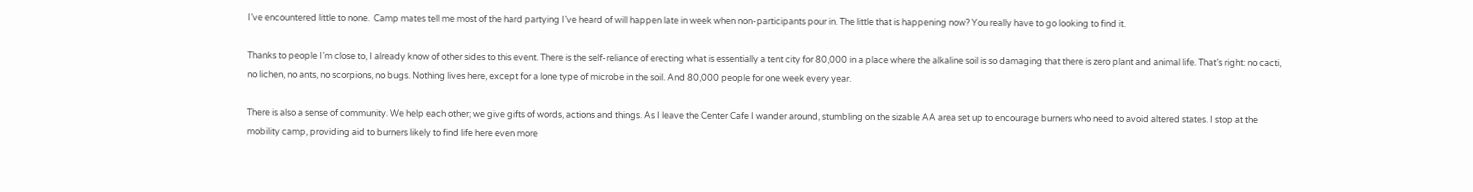I’ve encountered little to none.  Camp mates tell me most of the hard partying I’ve heard of will happen late in week when non-participants pour in. The little that is happening now? You really have to go looking to find it.

Thanks to people I’m close to, I already know of other sides to this event. There is the self-reliance of erecting what is essentially a tent city for 80,000 in a place where the alkaline soil is so damaging that there is zero plant and animal life. That’s right: no cacti, no lichen, no ants, no scorpions, no bugs. Nothing lives here, except for a lone type of microbe in the soil. And 80,000 people for one week every year.

There is also a sense of community. We help each other; we give gifts of words, actions and things. As I leave the Center Cafe I wander around, stumbling on the sizable AA area set up to encourage burners who need to avoid altered states. I stop at the mobility camp, providing aid to burners likely to find life here even more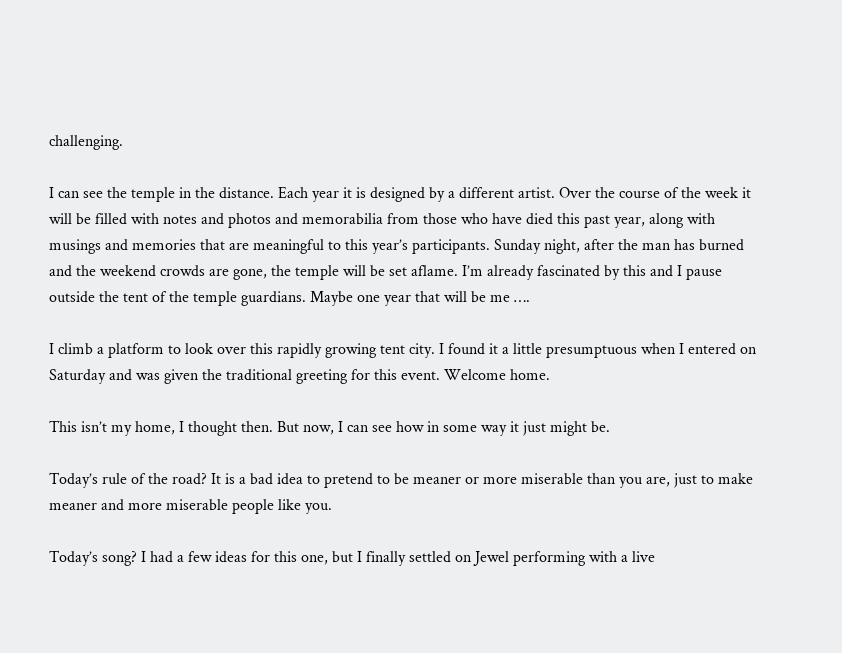challenging.

I can see the temple in the distance. Each year it is designed by a different artist. Over the course of the week it will be filled with notes and photos and memorabilia from those who have died this past year, along with musings and memories that are meaningful to this year’s participants. Sunday night, after the man has burned and the weekend crowds are gone, the temple will be set aflame. I’m already fascinated by this and I pause outside the tent of the temple guardians. Maybe one year that will be me ….

I climb a platform to look over this rapidly growing tent city. I found it a little presumptuous when I entered on Saturday and was given the traditional greeting for this event. Welcome home.

This isn’t my home, I thought then. But now, I can see how in some way it just might be.

Today’s rule of the road? It is a bad idea to pretend to be meaner or more miserable than you are, just to make meaner and more miserable people like you.

Today’s song? I had a few ideas for this one, but I finally settled on Jewel performing with a live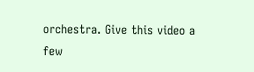orchestra. Give this video a few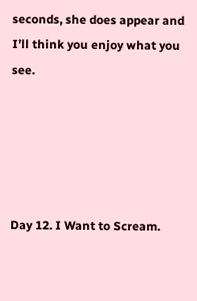seconds, she does appear and I’ll think you enjoy what you see.





Day 12. I Want to Scream.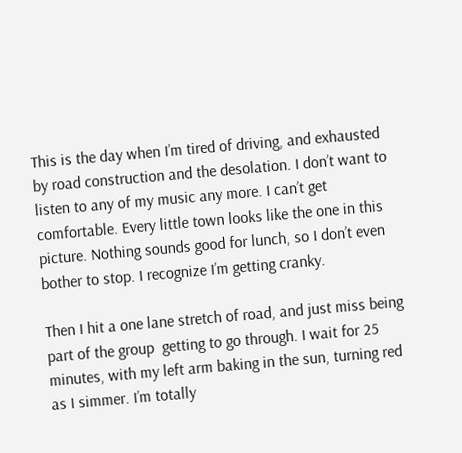This is the day when I’m tired of driving, and exhausted by road construction and the desolation. I don’t want to listen to any of my music any more. I can’t get comfortable. Every little town looks like the one in this picture. Nothing sounds good for lunch, so I don’t even bother to stop. I recognize I’m getting cranky.

Then I hit a one lane stretch of road, and just miss being part of the group  getting to go through. I wait for 25 minutes, with my left arm baking in the sun, turning red as I simmer. I’m totally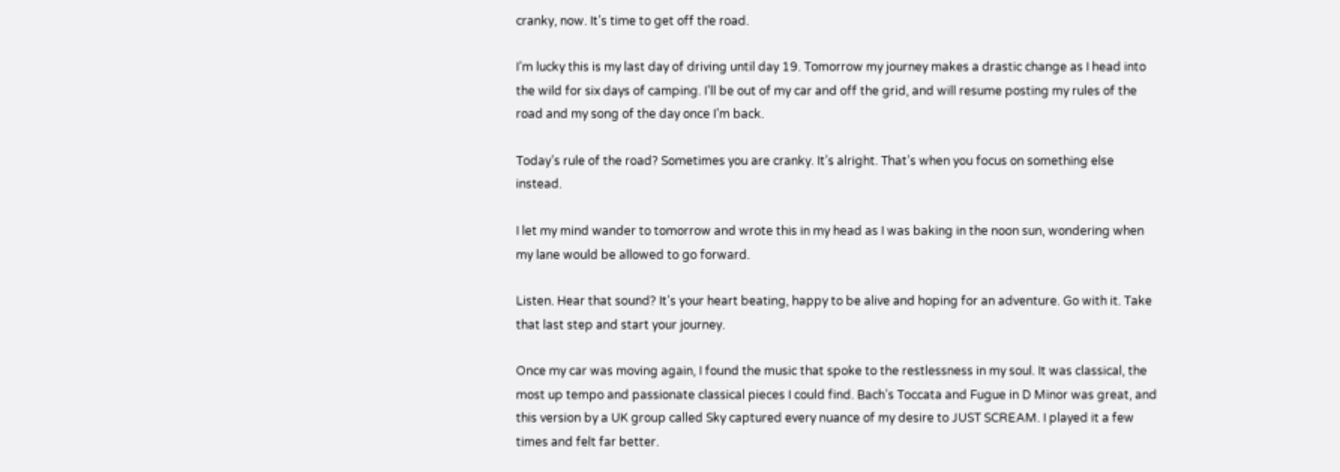cranky, now. It’s time to get off the road.

I’m lucky this is my last day of driving until day 19. Tomorrow my journey makes a drastic change as I head into the wild for six days of camping. I’ll be out of my car and off the grid, and will resume posting my rules of the road and my song of the day once I’m back.

Today’s rule of the road? Sometimes you are cranky. It’s alright. That’s when you focus on something else instead.

I let my mind wander to tomorrow and wrote this in my head as I was baking in the noon sun, wondering when my lane would be allowed to go forward.

Listen. Hear that sound? It’s your heart beating, happy to be alive and hoping for an adventure. Go with it. Take that last step and start your journey.

Once my car was moving again, I found the music that spoke to the restlessness in my soul. It was classical, the most up tempo and passionate classical pieces I could find. Bach’s Toccata and Fugue in D Minor was great, and this version by a UK group called Sky captured every nuance of my desire to JUST SCREAM. I played it a few times and felt far better.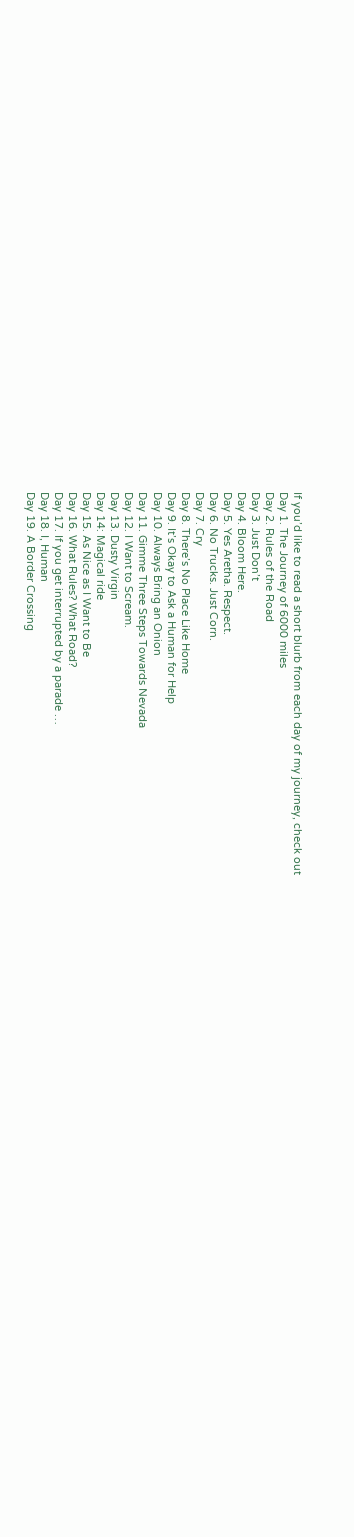If you’d like to read a short blurb from each day of my journey, check out
Day 1. The Journey of 6000 miles
Day 2. Rules of the Road
Day 3. Just Don’t
Day 4. Bloom Here.
Day 5. Yes Aretha. Respect.
Day 6. No Trucks. Just Corn.
Day 7. Cry
Day 8. There’s No Place Like Home
Day 9. It’s Okay to Ask a Human for Help
Day 10. Always Bring an Onion
Day 11. Gimme Three Steps Towards Nevada
Day 12. I Want to Scream.
Day 13. Dusty Virgin
Day 14: Magical ride
Day 15. As Nice as I Want to Be
Day 16. What Rules? What Road?
Day 17. If you get interrupted by a parade …
Day 18. I, Human
Day 19. A Border Crossing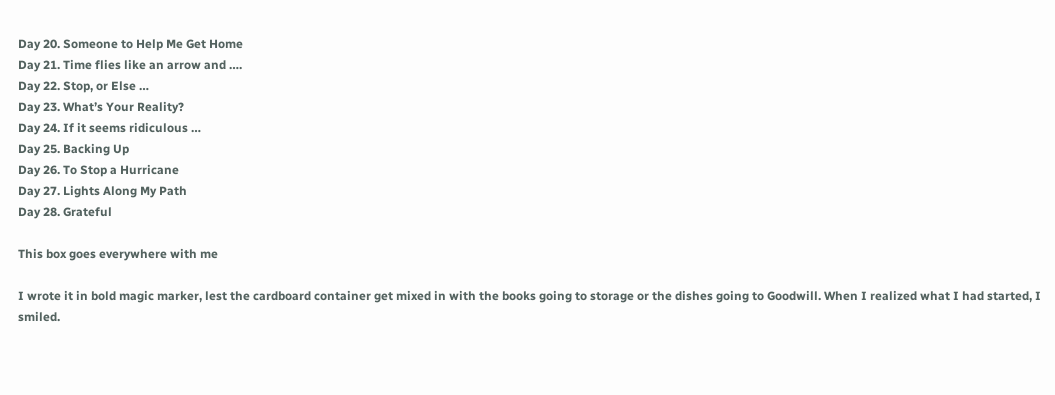Day 20. Someone to Help Me Get Home
Day 21. Time flies like an arrow and ….
Day 22. Stop, or Else …
Day 23. What’s Your Reality?
Day 24. If it seems ridiculous …
Day 25. Backing Up
Day 26. To Stop a Hurricane
Day 27. Lights Along My Path
Day 28. Grateful

This box goes everywhere with me

I wrote it in bold magic marker, lest the cardboard container get mixed in with the books going to storage or the dishes going to Goodwill. When I realized what I had started, I smiled.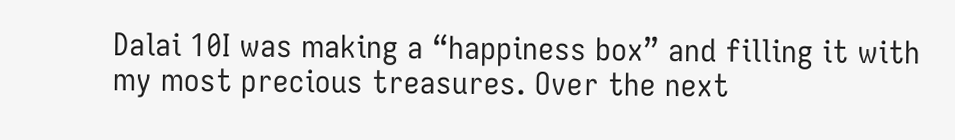Dalai 10I was making a “happiness box” and filling it with my most precious treasures. Over the next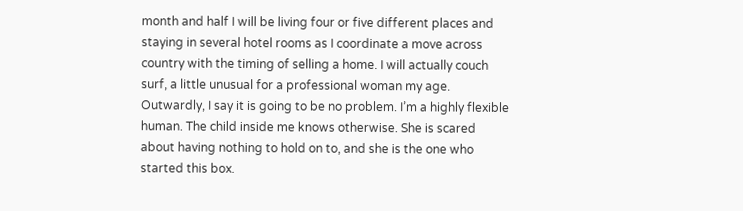month and half I will be living four or five different places and staying in several hotel rooms as I coordinate a move across country with the timing of selling a home. I will actually couch surf, a little unusual for a professional woman my age. Outwardly, I say it is going to be no problem. I’m a highly flexible human. The child inside me knows otherwise. She is scared about having nothing to hold on to, and she is the one who started this box.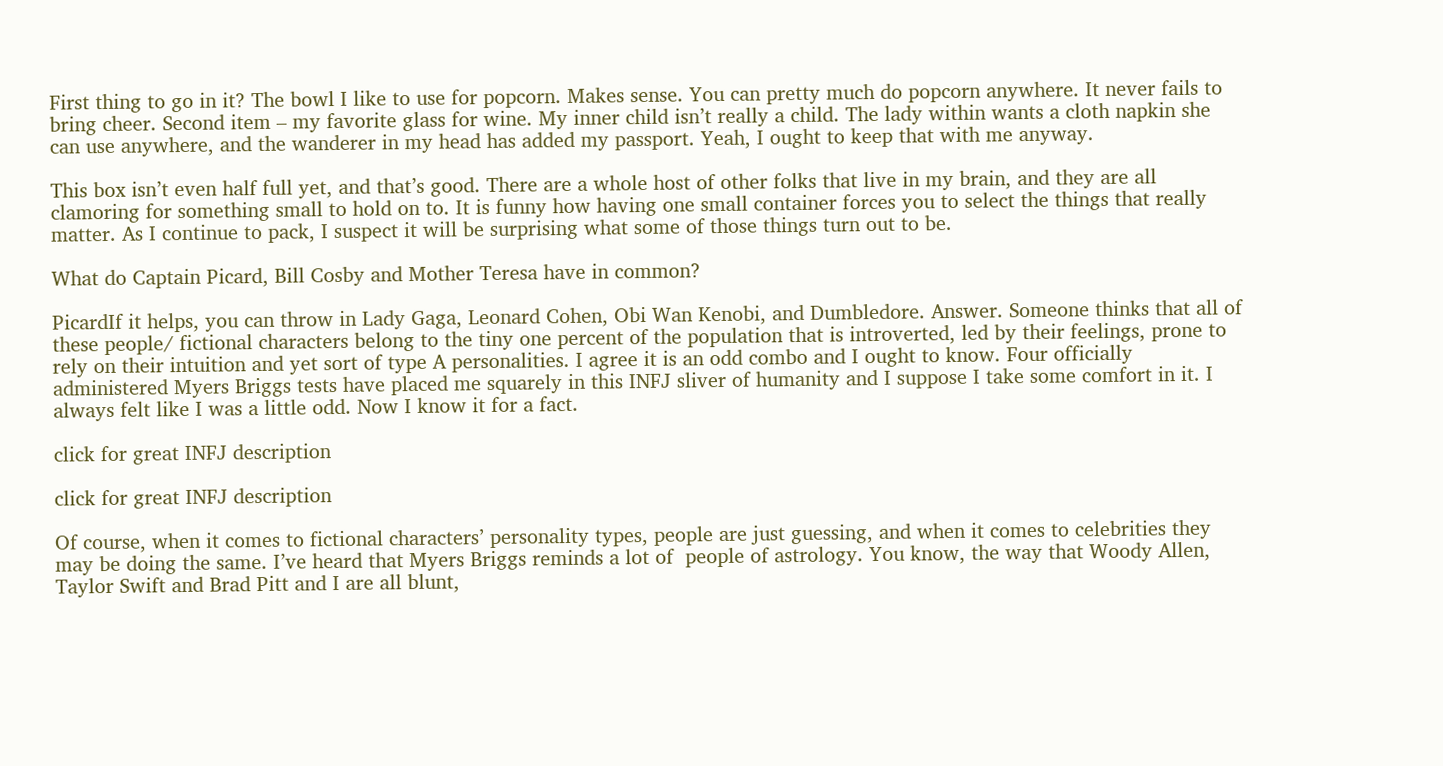First thing to go in it? The bowl I like to use for popcorn. Makes sense. You can pretty much do popcorn anywhere. It never fails to bring cheer. Second item – my favorite glass for wine. My inner child isn’t really a child. The lady within wants a cloth napkin she can use anywhere, and the wanderer in my head has added my passport. Yeah, I ought to keep that with me anyway.

This box isn’t even half full yet, and that’s good. There are a whole host of other folks that live in my brain, and they are all clamoring for something small to hold on to. It is funny how having one small container forces you to select the things that really matter. As I continue to pack, I suspect it will be surprising what some of those things turn out to be.

What do Captain Picard, Bill Cosby and Mother Teresa have in common?

PicardIf it helps, you can throw in Lady Gaga, Leonard Cohen, Obi Wan Kenobi, and Dumbledore. Answer. Someone thinks that all of these people/ fictional characters belong to the tiny one percent of the population that is introverted, led by their feelings, prone to rely on their intuition and yet sort of type A personalities. I agree it is an odd combo and I ought to know. Four officially administered Myers Briggs tests have placed me squarely in this INFJ sliver of humanity and I suppose I take some comfort in it. I always felt like I was a little odd. Now I know it for a fact.

click for great INFJ description

click for great INFJ description

Of course, when it comes to fictional characters’ personality types, people are just guessing, and when it comes to celebrities they may be doing the same. I’ve heard that Myers Briggs reminds a lot of  people of astrology. You know, the way that Woody Allen, Taylor Swift and Brad Pitt and I are all blunt,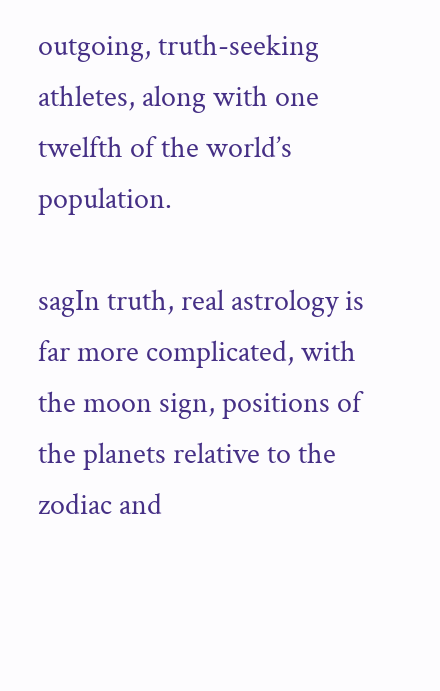outgoing, truth-seeking athletes, along with one twelfth of the world’s population.

sagIn truth, real astrology is far more complicated, with the moon sign, positions of the planets relative to the zodiac and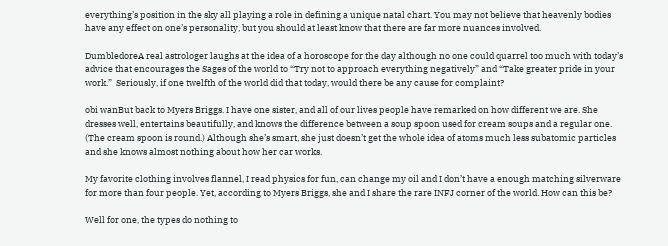everything’s position in the sky all playing a role in defining a unique natal chart. You may not believe that heavenly bodies have any effect on one’s personality, but you should at least know that there are far more nuances involved.

DumbledoreA real astrologer laughs at the idea of a horoscope for the day although no one could quarrel too much with today’s advice that encourages the Sages of the world to “Try not to approach everything negatively” and “Take greater pride in your work.”  Seriously, if one twelfth of the world did that today, would there be any cause for complaint?

obi wanBut back to Myers Briggs. I have one sister, and all of our lives people have remarked on how different we are. She dresses well, entertains beautifully, and knows the difference between a soup spoon used for cream soups and a regular one. (The cream spoon is round.) Although she’s smart, she just doesn’t get the whole idea of atoms much less subatomic particles and she knows almost nothing about how her car works.

My favorite clothing involves flannel, I read physics for fun, can change my oil and I don’t have a enough matching silverware for more than four people. Yet, according to Myers Briggs, she and I share the rare INFJ corner of the world. How can this be?

Well for one, the types do nothing to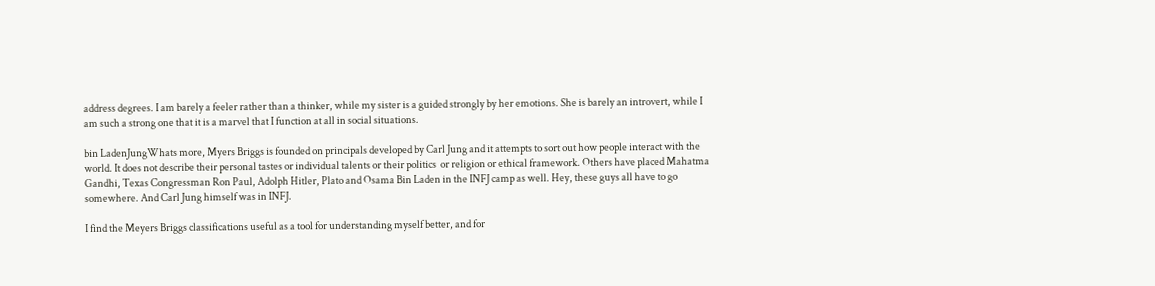address degrees. I am barely a feeler rather than a thinker, while my sister is a guided strongly by her emotions. She is barely an introvert, while I am such a strong one that it is a marvel that I function at all in social situations.

bin LadenJungWhats more, Myers Briggs is founded on principals developed by Carl Jung and it attempts to sort out how people interact with the world. It does not describe their personal tastes or individual talents or their politics  or religion or ethical framework. Others have placed Mahatma Gandhi, Texas Congressman Ron Paul, Adolph Hitler, Plato and Osama Bin Laden in the INFJ camp as well. Hey, these guys all have to go somewhere. And Carl Jung himself was in INFJ.

I find the Meyers Briggs classifications useful as a tool for understanding myself better, and for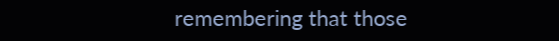remembering that those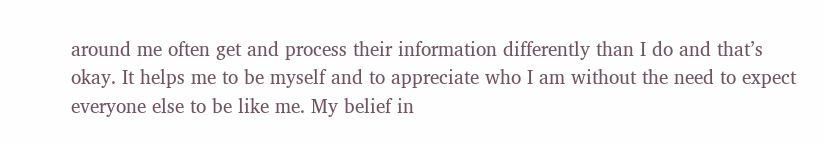around me often get and process their information differently than I do and that’s okay. It helps me to be myself and to appreciate who I am without the need to expect everyone else to be like me. My belief in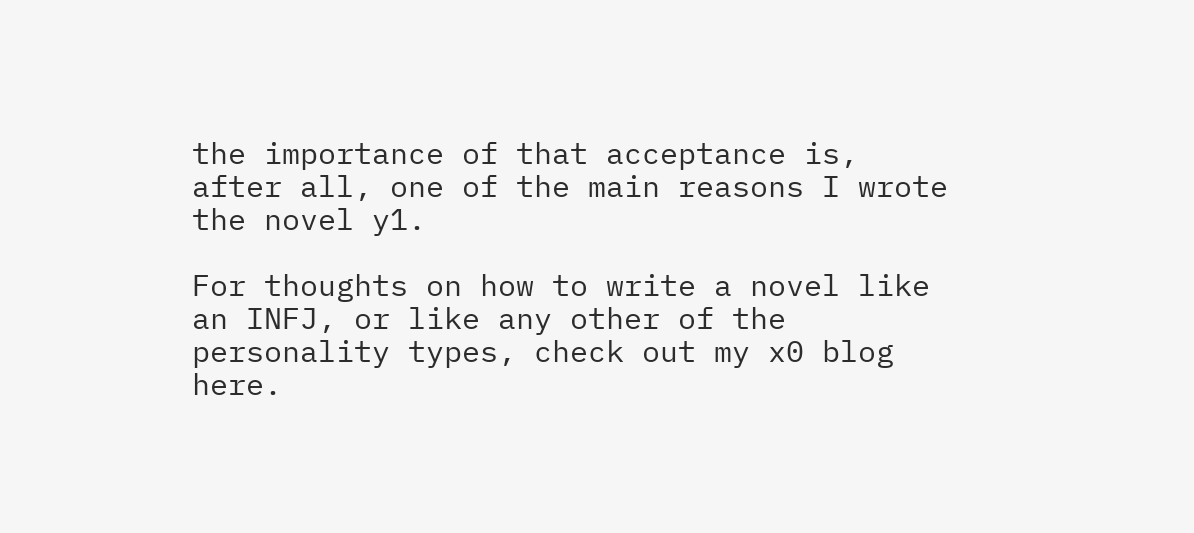the importance of that acceptance is, after all, one of the main reasons I wrote the novel y1.

For thoughts on how to write a novel like an INFJ, or like any other of the personality types, check out my x0 blog here.